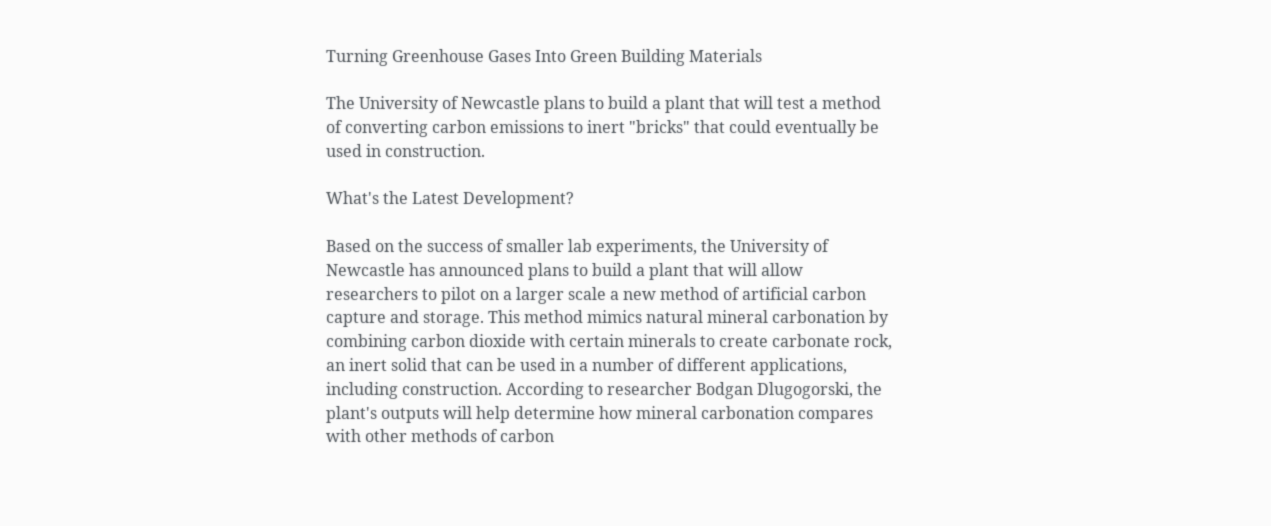Turning Greenhouse Gases Into Green Building Materials

The University of Newcastle plans to build a plant that will test a method of converting carbon emissions to inert "bricks" that could eventually be used in construction.

What's the Latest Development?

Based on the success of smaller lab experiments, the University of Newcastle has announced plans to build a plant that will allow researchers to pilot on a larger scale a new method of artificial carbon capture and storage. This method mimics natural mineral carbonation by combining carbon dioxide with certain minerals to create carbonate rock, an inert solid that can be used in a number of different applications, including construction. According to researcher Bodgan Dlugogorski, the plant's outputs will help determine how mineral carbonation compares with other methods of carbon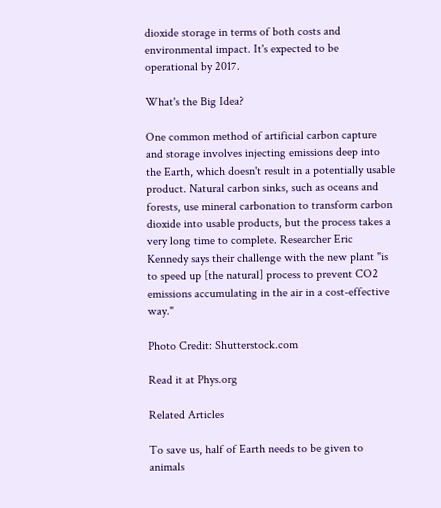dioxide storage in terms of both costs and environmental impact. It's expected to be operational by 2017.

What's the Big Idea?

One common method of artificial carbon capture and storage involves injecting emissions deep into the Earth, which doesn't result in a potentially usable product. Natural carbon sinks, such as oceans and forests, use mineral carbonation to transform carbon dioxide into usable products, but the process takes a very long time to complete. Researcher Eric Kennedy says their challenge with the new plant "is to speed up [the natural] process to prevent CO2 emissions accumulating in the air in a cost-effective way."

Photo Credit: Shutterstock.com

Read it at Phys.org

Related Articles

To save us, half of Earth needs to be given to animals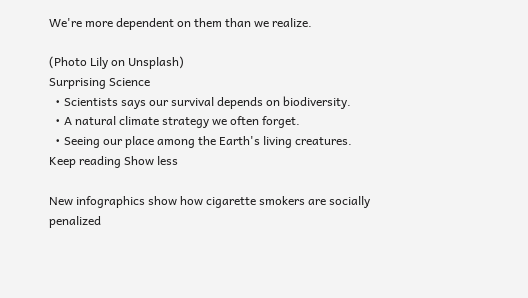We're more dependent on them than we realize.

(Photo Lily on Unsplash)
Surprising Science
  • Scientists says our survival depends on biodiversity.
  • A natural climate strategy we often forget.
  • Seeing our place among the Earth's living creatures.
Keep reading Show less

New infographics show how cigarette smokers are socially penalized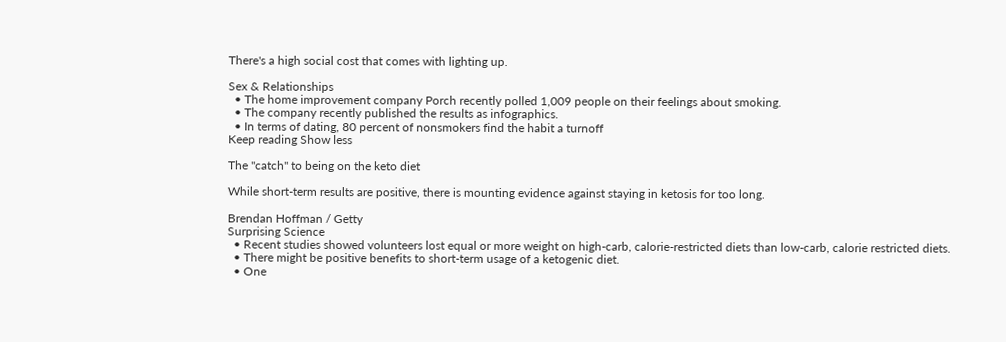There's a high social cost that comes with lighting up.

Sex & Relationships
  • The home improvement company Porch recently polled 1,009 people on their feelings about smoking.
  • The company recently published the results as infographics.
  • In terms of dating, 80 percent of nonsmokers find the habit a turnoff
Keep reading Show less

The "catch" to being on the keto diet

While short-term results are positive, there is mounting evidence against staying in ketosis for too long.

Brendan Hoffman / Getty
Surprising Science
  • Recent studies showed volunteers lost equal or more weight on high-carb, calorie-restricted diets than low-carb, calorie restricted diets.
  • There might be positive benefits to short-term usage of a ketogenic diet.
  • One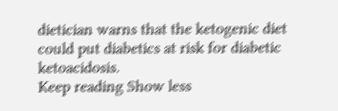dietician warns that the ketogenic diet could put diabetics at risk for diabetic ketoacidosis.
Keep reading Show less